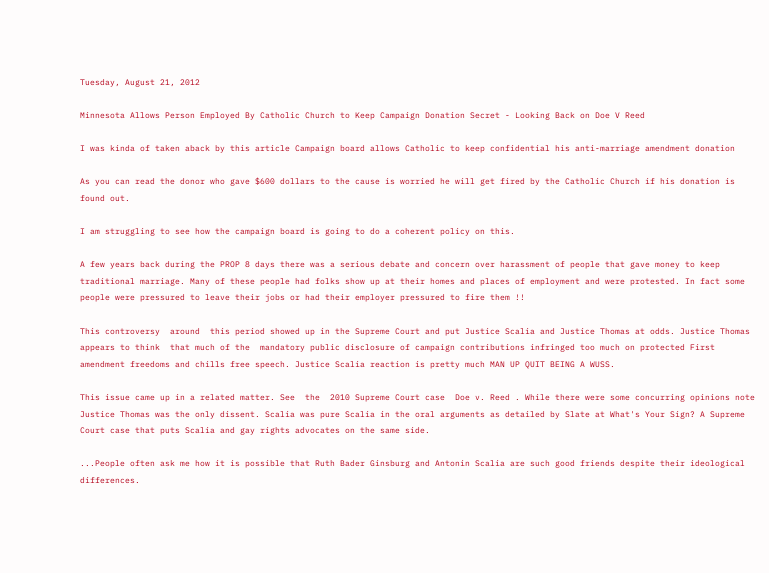Tuesday, August 21, 2012

Minnesota Allows Person Employed By Catholic Church to Keep Campaign Donation Secret - Looking Back on Doe V Reed

I was kinda of taken aback by this article Campaign board allows Catholic to keep confidential his anti-marriage amendment donation

As you can read the donor who gave $600 dollars to the cause is worried he will get fired by the Catholic Church if his donation is found out.

I am struggling to see how the campaign board is going to do a coherent policy on this.

A few years back during the PROP 8 days there was a serious debate and concern over harassment of people that gave money to keep traditional marriage. Many of these people had folks show up at their homes and places of employment and were protested. In fact some people were pressured to leave their jobs or had their employer pressured to fire them !!

This controversy  around  this period showed up in the Supreme Court and put Justice Scalia and Justice Thomas at odds. Justice Thomas appears to think  that much of the  mandatory public disclosure of campaign contributions infringed too much on protected First amendment freedoms and chills free speech. Justice Scalia reaction is pretty much MAN UP QUIT BEING A WUSS.

This issue came up in a related matter. See  the  2010 Supreme Court case  Doe v. Reed . While there were some concurring opinions note Justice Thomas was the only dissent. Scalia was pure Scalia in the oral arguments as detailed by Slate at What's Your Sign? A Supreme Court case that puts Scalia and gay rights advocates on the same side.

...People often ask me how it is possible that Ruth Bader Ginsburg and Antonin Scalia are such good friends despite their ideological differences.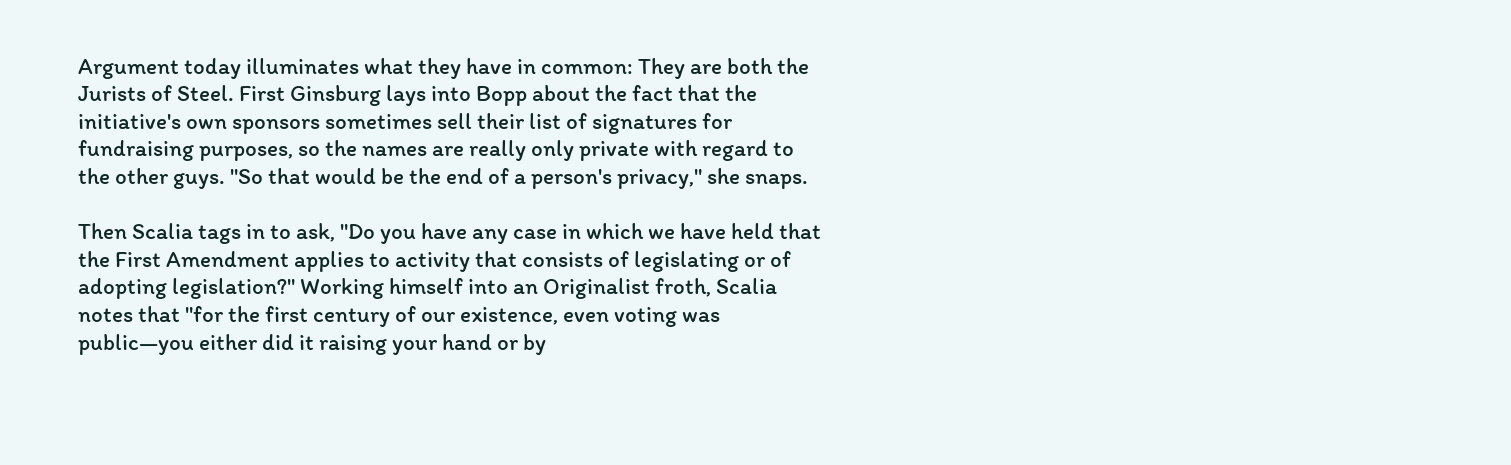Argument today illuminates what they have in common: They are both the Jurists of Steel. First Ginsburg lays into Bopp about the fact that the initiative's own sponsors sometimes sell their list of signatures for fundraising purposes, so the names are really only private with regard to the other guys. "So that would be the end of a person's privacy," she snaps.

Then Scalia tags in to ask, "Do you have any case in which we have held that the First Amendment applies to activity that consists of legislating or of adopting legislation?" Working himself into an Originalist froth, Scalia notes that "for the first century of our existence, even voting was public—you either did it raising your hand or by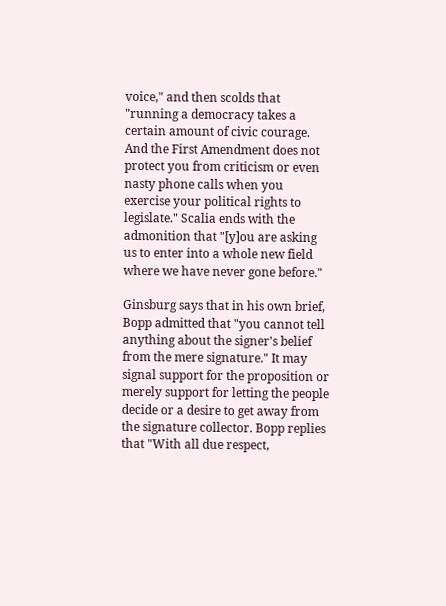voice," and then scolds that "running a democracy takes a certain amount of civic courage. And the First Amendment does not protect you from criticism or even nasty phone calls when you exercise your political rights to legislate." Scalia ends with the admonition that "[y]ou are asking us to enter into a whole new field where we have never gone before."

Ginsburg says that in his own brief, Bopp admitted that "you cannot tell anything about the signer's belief from the mere signature." It may signal support for the proposition or merely support for letting the people decide or a desire to get away from the signature collector. Bopp replies that "With all due respect,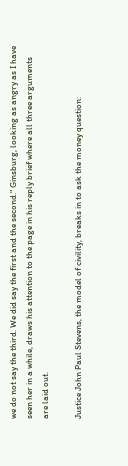we do not say the third. We did say the first and the second." Ginsburg, looking as angry as I have seen her in a while, draws his attention to the page in his reply brief where all three arguments are laid out.

Justice John Paul Stevens, the model of civility, breaks in to ask the money question: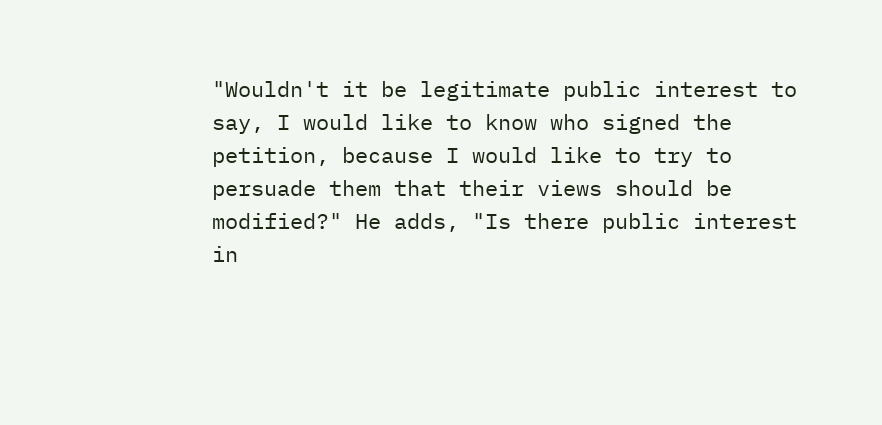"Wouldn't it be legitimate public interest to say, I would like to know who signed the petition, because I would like to try to persuade them that their views should be modified?" He adds, "Is there public interest in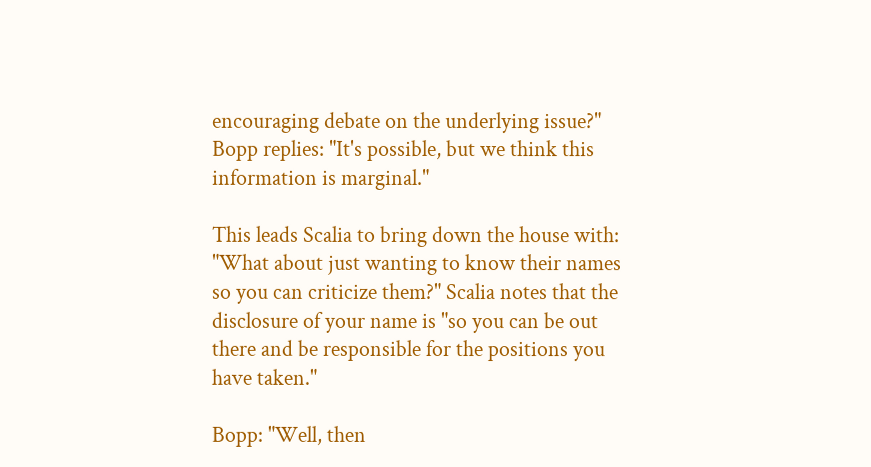encouraging debate on the underlying issue?" Bopp replies: "It's possible, but we think this information is marginal."

This leads Scalia to bring down the house with: "What about just wanting to know their names so you can criticize them?" Scalia notes that the disclosure of your name is "so you can be out there and be responsible for the positions you have taken."

Bopp: "Well, then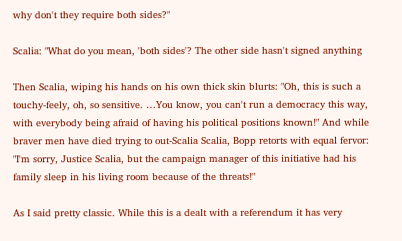why don't they require both sides?"

Scalia: "What do you mean, 'both sides'? The other side hasn't signed anything

Then Scalia, wiping his hands on his own thick skin blurts: "Oh, this is such a touchy-feely, oh, so sensitive. …You know, you can't run a democracy this way, with everybody being afraid of having his political positions known!" And while braver men have died trying to out-Scalia Scalia, Bopp retorts with equal fervor: "I'm sorry, Justice Scalia, but the campaign manager of this initiative had his family sleep in his living room because of the threats!"

As I said pretty classic. While this is a dealt with a referendum it has very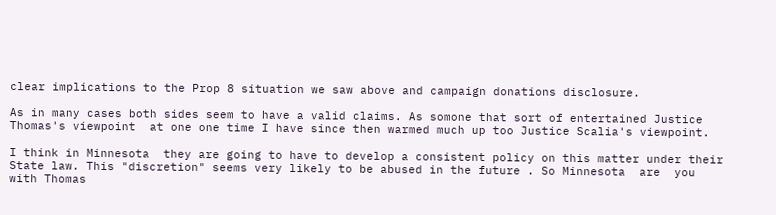clear implications to the Prop 8 situation we saw above and campaign donations disclosure.

As in many cases both sides seem to have a valid claims. As somone that sort of entertained Justice Thomas's viewpoint  at one one time I have since then warmed much up too Justice Scalia's viewpoint.

I think in Minnesota  they are going to have to develop a consistent policy on this matter under their State law. This "discretion" seems very likely to be abused in the future . So Minnesota  are  you with Thomas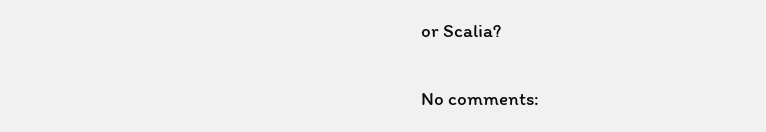or Scalia?

No comments: